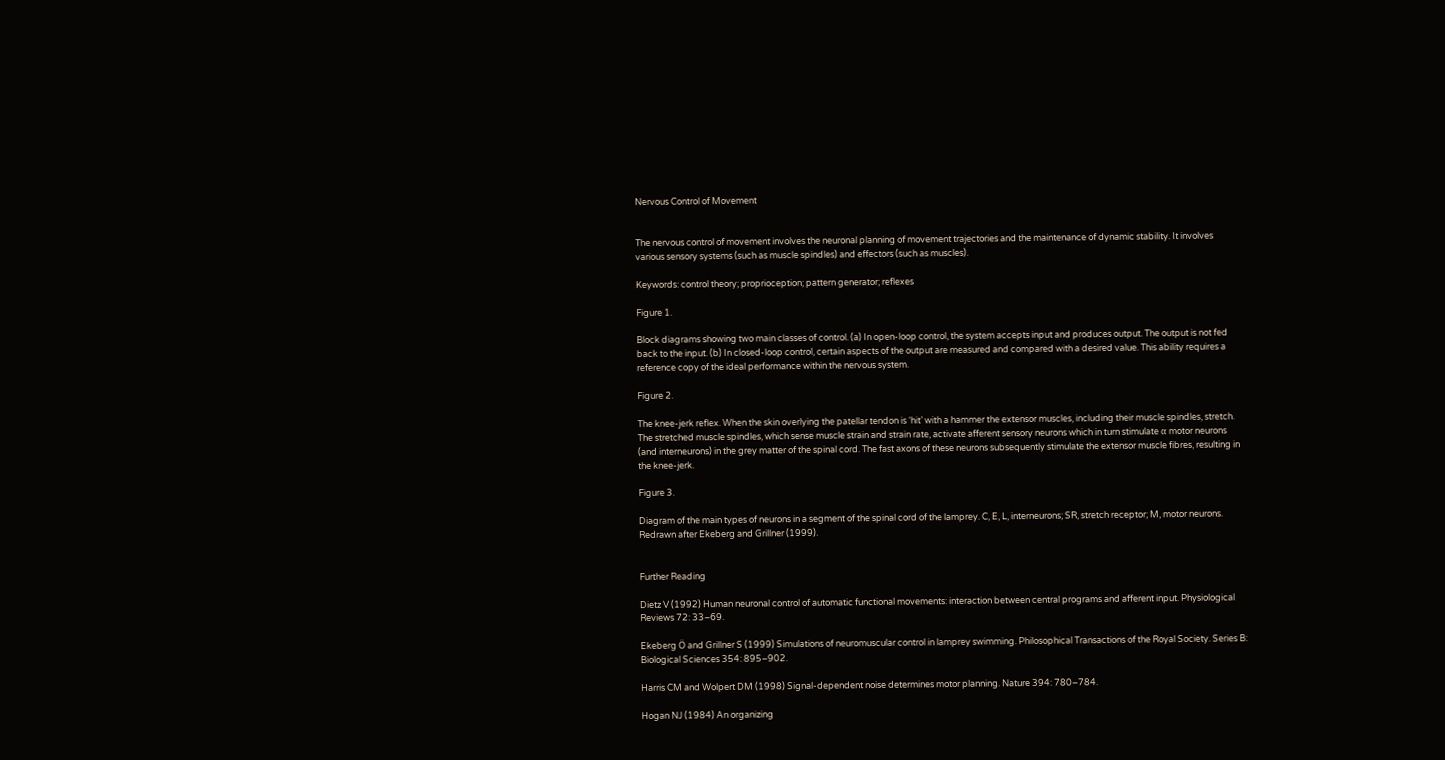Nervous Control of Movement


The nervous control of movement involves the neuronal planning of movement trajectories and the maintenance of dynamic stability. It involves various sensory systems (such as muscle spindles) and effectors (such as muscles).

Keywords: control theory; proprioception; pattern generator; reflexes

Figure 1.

Block diagrams showing two main classes of control. (a) In open‐loop control, the system accepts input and produces output. The output is not fed back to the input. (b) In closed‐loop control, certain aspects of the output are measured and compared with a desired value. This ability requires a reference copy of the ideal performance within the nervous system.

Figure 2.

The knee‐jerk reflex. When the skin overlying the patellar tendon is ‘hit’ with a hammer the extensor muscles, including their muscle spindles, stretch. The stretched muscle spindles, which sense muscle strain and strain rate, activate afferent sensory neurons which in turn stimulate α motor neurons (and interneurons) in the grey matter of the spinal cord. The fast axons of these neurons subsequently stimulate the extensor muscle fibres, resulting in the knee‐jerk.

Figure 3.

Diagram of the main types of neurons in a segment of the spinal cord of the lamprey. C, E, L, interneurons; SR, stretch receptor; M, motor neurons. Redrawn after Ekeberg and Grillner (1999).


Further Reading

Dietz V (1992) Human neuronal control of automatic functional movements: interaction between central programs and afferent input. Physiological Reviews 72: 33–69.

Ekeberg Ö and Grillner S (1999) Simulations of neuromuscular control in lamprey swimming. Philosophical Transactions of the Royal Society. Series B: Biological Sciences 354: 895–902.

Harris CM and Wolpert DM (1998) Signal‐dependent noise determines motor planning. Nature 394: 780–784.

Hogan NJ (1984) An organizing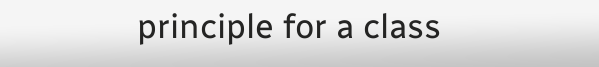principle for a class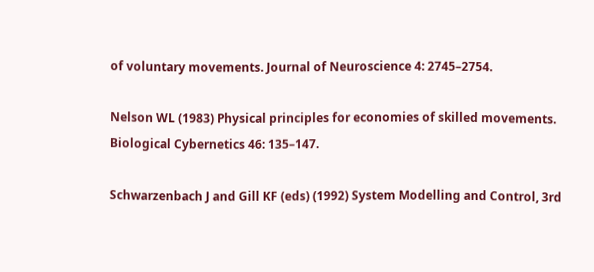of voluntary movements. Journal of Neuroscience 4: 2745–2754.

Nelson WL (1983) Physical principles for economies of skilled movements. Biological Cybernetics 46: 135–147.

Schwarzenbach J and Gill KF (eds) (1992) System Modelling and Control, 3rd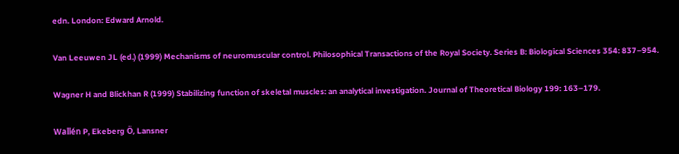edn. London: Edward Arnold.

Van Leeuwen JL (ed.) (1999) Mechanisms of neuromuscular control. Philosophical Transactions of the Royal Society. Series B: Biological Sciences 354: 837–954.

Wagner H and Blickhan R (1999) Stabilizing function of skeletal muscles: an analytical investigation. Journal of Theoretical Biology 199: 163–179.

Wallén P, Ekeberg Ö, Lansner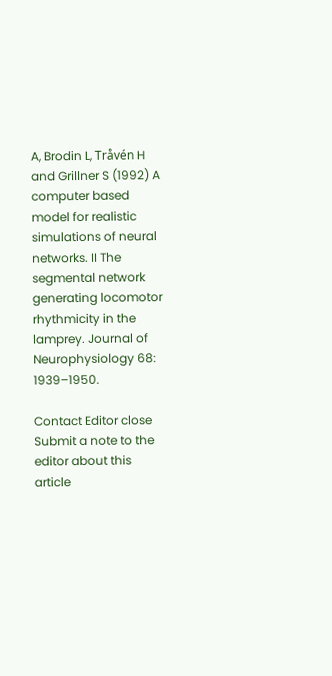A, Brodin L, Tråvén H and Grillner S (1992) A computer based model for realistic simulations of neural networks. II The segmental network generating locomotor rhythmicity in the lamprey. Journal of Neurophysiology 68: 1939–1950.

Contact Editor close
Submit a note to the editor about this article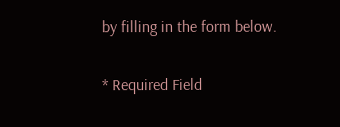by filling in the form below.

* Required Field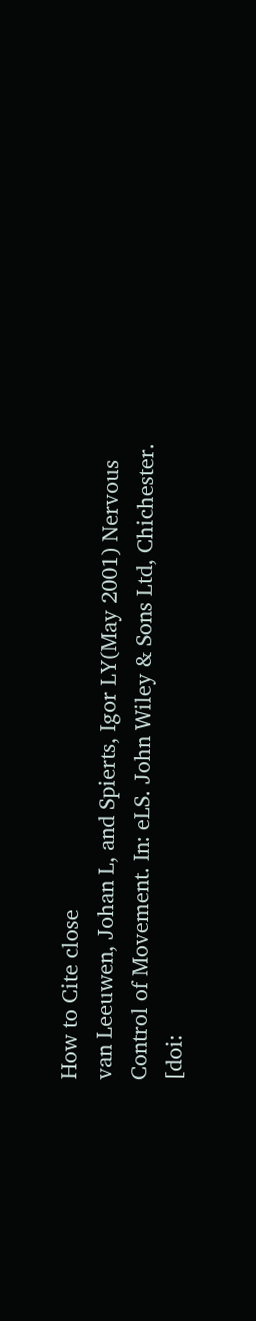How to Cite close
van Leeuwen, Johan L, and Spierts, Igor LY(May 2001) Nervous Control of Movement. In: eLS. John Wiley & Sons Ltd, Chichester. [doi: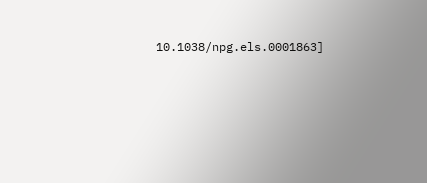10.1038/npg.els.0001863]